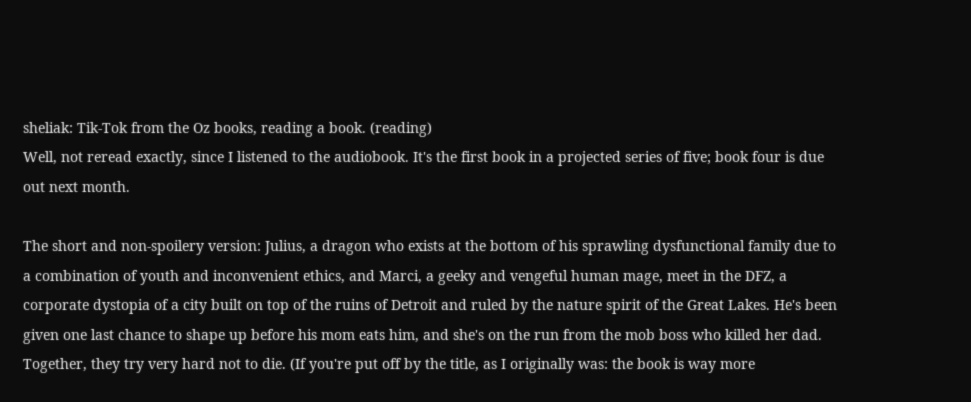sheliak: Tik-Tok from the Oz books, reading a book. (reading)
Well, not reread exactly, since I listened to the audiobook. It's the first book in a projected series of five; book four is due out next month.

The short and non-spoilery version: Julius, a dragon who exists at the bottom of his sprawling dysfunctional family due to a combination of youth and inconvenient ethics, and Marci, a geeky and vengeful human mage, meet in the DFZ, a corporate dystopia of a city built on top of the ruins of Detroit and ruled by the nature spirit of the Great Lakes. He's been given one last chance to shape up before his mom eats him, and she's on the run from the mob boss who killed her dad. Together, they try very hard not to die. (If you're put off by the title, as I originally was: the book is way more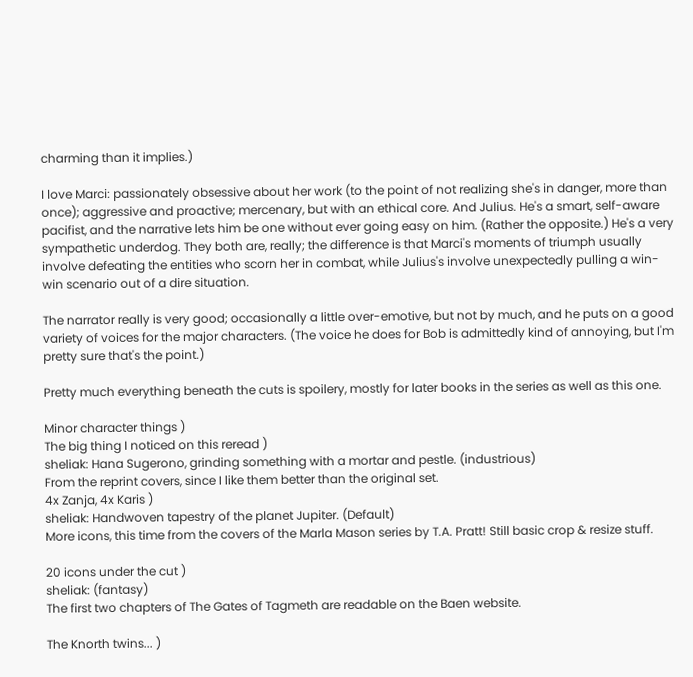charming than it implies.)

I love Marci: passionately obsessive about her work (to the point of not realizing she's in danger, more than once); aggressive and proactive; mercenary, but with an ethical core. And Julius. He's a smart, self-aware pacifist, and the narrative lets him be one without ever going easy on him. (Rather the opposite.) He's a very sympathetic underdog. They both are, really; the difference is that Marci's moments of triumph usually involve defeating the entities who scorn her in combat, while Julius's involve unexpectedly pulling a win-win scenario out of a dire situation.

The narrator really is very good; occasionally a little over-emotive, but not by much, and he puts on a good variety of voices for the major characters. (The voice he does for Bob is admittedly kind of annoying, but I'm pretty sure that's the point.)

Pretty much everything beneath the cuts is spoilery, mostly for later books in the series as well as this one.

Minor character things )
The big thing I noticed on this reread )
sheliak: Hana Sugerono, grinding something with a mortar and pestle. (industrious)
From the reprint covers, since I like them better than the original set.
4x Zanja, 4x Karis )
sheliak: Handwoven tapestry of the planet Jupiter. (Default)
More icons, this time from the covers of the Marla Mason series by T.A. Pratt! Still basic crop & resize stuff.

20 icons under the cut )
sheliak: (fantasy)
The first two chapters of The Gates of Tagmeth are readable on the Baen website.

The Knorth twins... )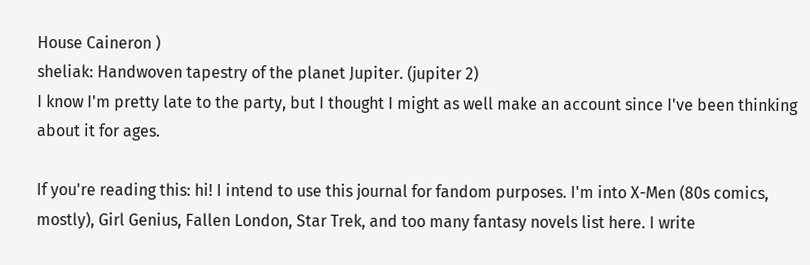House Caineron )
sheliak: Handwoven tapestry of the planet Jupiter. (jupiter 2)
I know I'm pretty late to the party, but I thought I might as well make an account since I've been thinking about it for ages.

If you're reading this: hi! I intend to use this journal for fandom purposes. I'm into X-Men (80s comics, mostly), Girl Genius, Fallen London, Star Trek, and too many fantasy novels list here. I write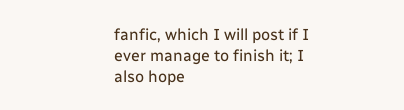fanfic, which I will post if I ever manage to finish it; I also hope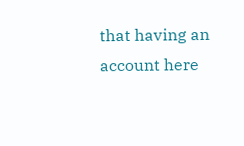that having an account here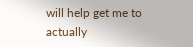will help get me to actually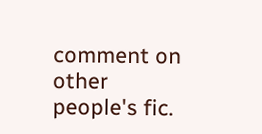comment on other people's fic.